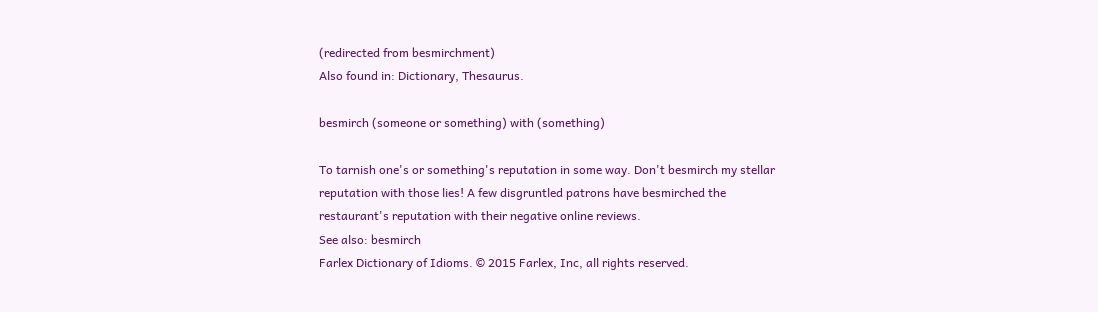(redirected from besmirchment)
Also found in: Dictionary, Thesaurus.

besmirch (someone or something) with (something)

To tarnish one's or something's reputation in some way. Don't besmirch my stellar reputation with those lies! A few disgruntled patrons have besmirched the restaurant's reputation with their negative online reviews.
See also: besmirch
Farlex Dictionary of Idioms. © 2015 Farlex, Inc, all rights reserved.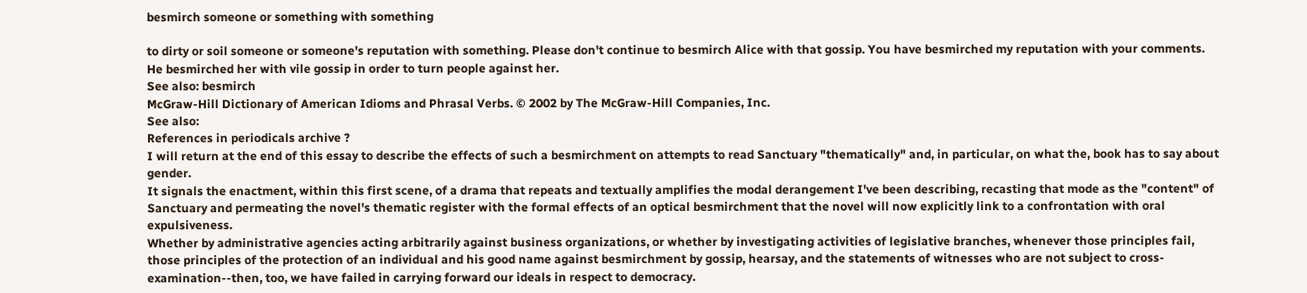besmirch someone or something with something

to dirty or soil someone or someone's reputation with something. Please don't continue to besmirch Alice with that gossip. You have besmirched my reputation with your comments. He besmirched her with vile gossip in order to turn people against her.
See also: besmirch
McGraw-Hill Dictionary of American Idioms and Phrasal Verbs. © 2002 by The McGraw-Hill Companies, Inc.
See also:
References in periodicals archive ?
I will return at the end of this essay to describe the effects of such a besmirchment on attempts to read Sanctuary "thematically" and, in particular, on what the, book has to say about gender.
It signals the enactment, within this first scene, of a drama that repeats and textually amplifies the modal derangement I've been describing, recasting that mode as the "content" of Sanctuary and permeating the novel's thematic register with the formal effects of an optical besmirchment that the novel will now explicitly link to a confrontation with oral expulsiveness.
Whether by administrative agencies acting arbitrarily against business organizations, or whether by investigating activities of legislative branches, whenever those principles fail, those principles of the protection of an individual and his good name against besmirchment by gossip, hearsay, and the statements of witnesses who are not subject to cross-examination--then, too, we have failed in carrying forward our ideals in respect to democracy.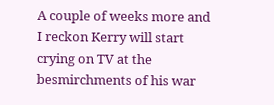A couple of weeks more and I reckon Kerry will start crying on TV at the besmirchments of his war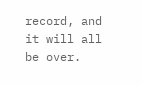record, and it will all be over.